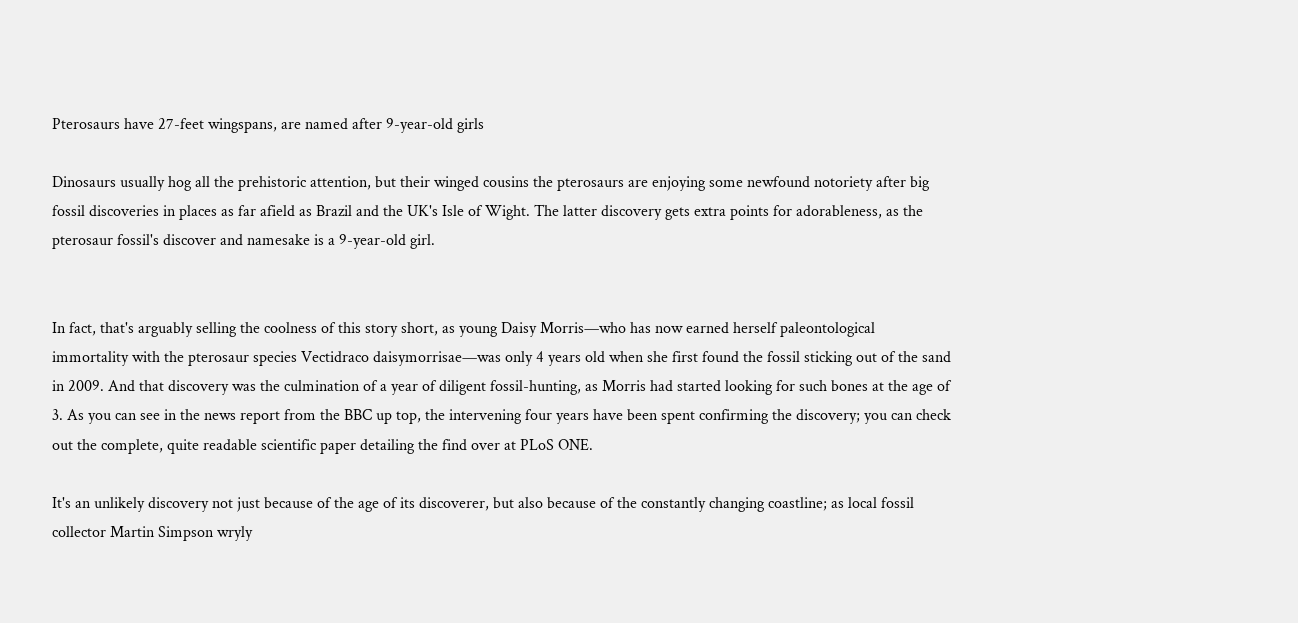Pterosaurs have 27-feet wingspans, are named after 9-year-old girls

Dinosaurs usually hog all the prehistoric attention, but their winged cousins the pterosaurs are enjoying some newfound notoriety after big fossil discoveries in places as far afield as Brazil and the UK's Isle of Wight. The latter discovery gets extra points for adorableness, as the pterosaur fossil's discover and namesake is a 9-year-old girl.


In fact, that's arguably selling the coolness of this story short, as young Daisy Morris—who has now earned herself paleontological immortality with the pterosaur species Vectidraco daisymorrisae—was only 4 years old when she first found the fossil sticking out of the sand in 2009. And that discovery was the culmination of a year of diligent fossil-hunting, as Morris had started looking for such bones at the age of 3. As you can see in the news report from the BBC up top, the intervening four years have been spent confirming the discovery; you can check out the complete, quite readable scientific paper detailing the find over at PLoS ONE.

It's an unlikely discovery not just because of the age of its discoverer, but also because of the constantly changing coastline; as local fossil collector Martin Simpson wryly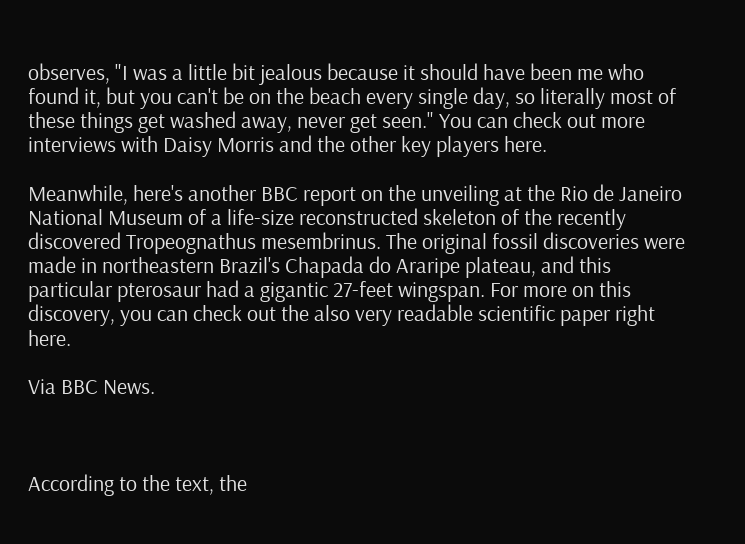observes, "I was a little bit jealous because it should have been me who found it, but you can't be on the beach every single day, so literally most of these things get washed away, never get seen." You can check out more interviews with Daisy Morris and the other key players here.

Meanwhile, here's another BBC report on the unveiling at the Rio de Janeiro National Museum of a life-size reconstructed skeleton of the recently discovered Tropeognathus mesembrinus. The original fossil discoveries were made in northeastern Brazil's Chapada do Araripe plateau, and this particular pterosaur had a gigantic 27-feet wingspan. For more on this discovery, you can check out the also very readable scientific paper right here.

Via BBC News.



According to the text, the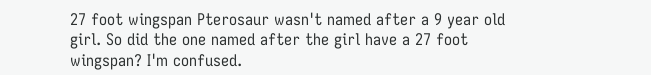27 foot wingspan Pterosaur wasn't named after a 9 year old girl. So did the one named after the girl have a 27 foot wingspan? I'm confused.